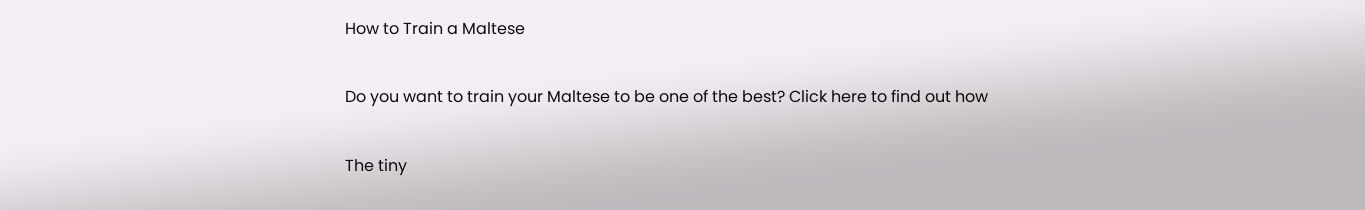How to Train a Maltese

Do you want to train your Maltese to be one of the best? Click here to find out how

The tiny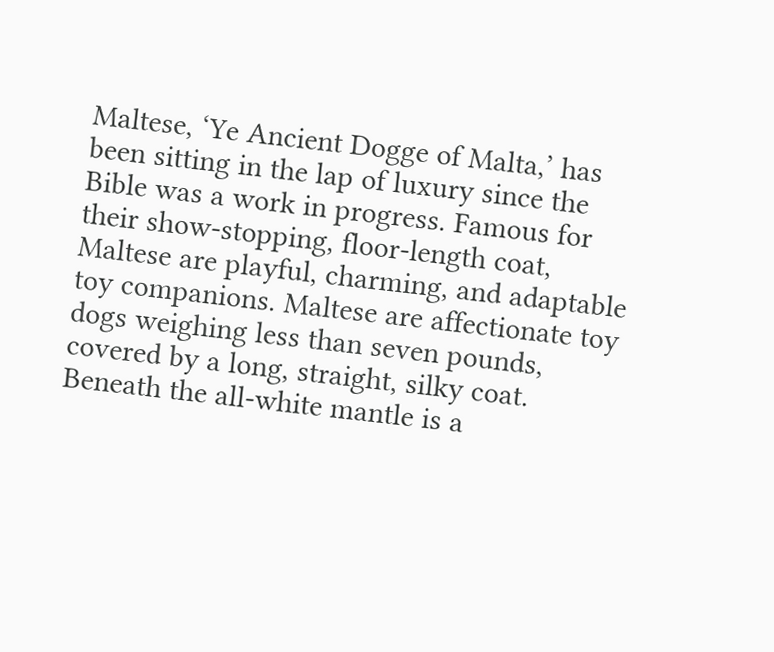Maltese, ‘Ye Ancient Dogge of Malta,’ has been sitting in the lap of luxury since the Bible was a work in progress. Famous for their show-stopping, floor-length coat, Maltese are playful, charming, and adaptable toy companions. Maltese are affectionate toy dogs weighing less than seven pounds, covered by a long, straight, silky coat. Beneath the all-white mantle is a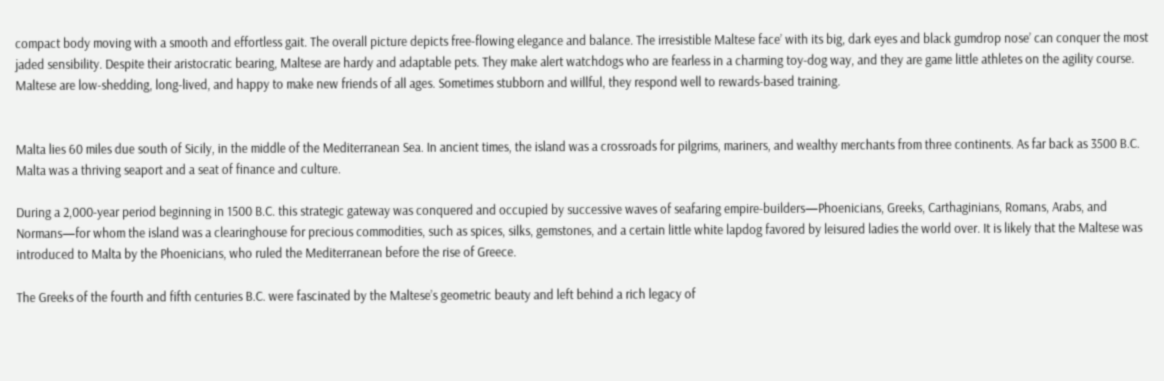compact body moving with a smooth and effortless gait. The overall picture depicts free-flowing elegance and balance. The irresistible Maltese face’ with its big, dark eyes and black gumdrop nose’ can conquer the most jaded sensibility. Despite their aristocratic bearing, Maltese are hardy and adaptable pets. They make alert watchdogs who are fearless in a charming toy-dog way, and they are game little athletes on the agility course. Maltese are low-shedding, long-lived, and happy to make new friends of all ages. Sometimes stubborn and willful, they respond well to rewards-based training.


Malta lies 60 miles due south of Sicily, in the middle of the Mediterranean Sea. In ancient times, the island was a crossroads for pilgrims, mariners, and wealthy merchants from three continents. As far back as 3500 B.C. Malta was a thriving seaport and a seat of finance and culture.

During a 2,000-year period beginning in 1500 B.C. this strategic gateway was conquered and occupied by successive waves of seafaring empire-builders—Phoenicians, Greeks, Carthaginians, Romans, Arabs, and Normans—for whom the island was a clearinghouse for precious commodities, such as spices, silks, gemstones, and a certain little white lapdog favored by leisured ladies the world over. It is likely that the Maltese was introduced to Malta by the Phoenicians, who ruled the Mediterranean before the rise of Greece.

The Greeks of the fourth and fifth centuries B.C. were fascinated by the Maltese’s geometric beauty and left behind a rich legacy of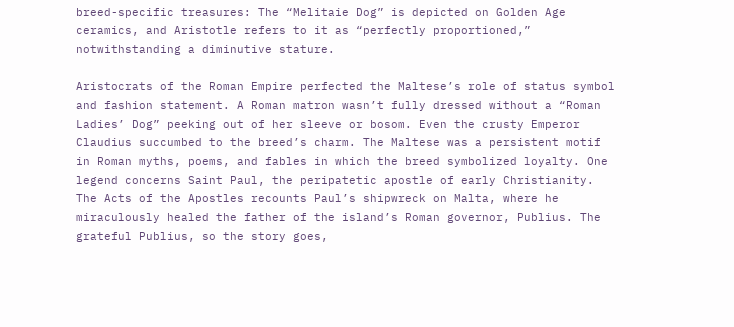breed-specific treasures: The “Melitaie Dog” is depicted on Golden Age ceramics, and Aristotle refers to it as “perfectly proportioned,” notwithstanding a diminutive stature.

Aristocrats of the Roman Empire perfected the Maltese’s role of status symbol and fashion statement. A Roman matron wasn’t fully dressed without a “Roman Ladies’ Dog” peeking out of her sleeve or bosom. Even the crusty Emperor Claudius succumbed to the breed’s charm. The Maltese was a persistent motif in Roman myths, poems, and fables in which the breed symbolized loyalty. One legend concerns Saint Paul, the peripatetic apostle of early Christianity. The Acts of the Apostles recounts Paul’s shipwreck on Malta, where he miraculously healed the father of the island’s Roman governor, Publius. The grateful Publius, so the story goes,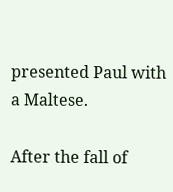presented Paul with a Maltese.

After the fall of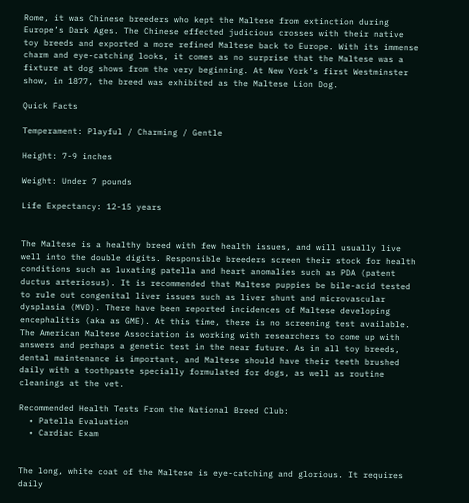Rome, it was Chinese breeders who kept the Maltese from extinction during Europe’s Dark Ages. The Chinese effected judicious crosses with their native toy breeds and exported a more refined Maltese back to Europe. With its immense charm and eye-catching looks, it comes as no surprise that the Maltese was a fixture at dog shows from the very beginning. At New York’s first Westminster show, in 1877, the breed was exhibited as the Maltese Lion Dog.

Quick Facts

Temperament: Playful / Charming / Gentle

Height: 7-9 inches

Weight: Under 7 pounds

Life Expectancy: 12-15 years


The Maltese is a healthy breed with few health issues, and will usually live well into the double digits. Responsible breeders screen their stock for health conditions such as luxating patella and heart anomalies such as PDA (patent ductus arteriosus). It is recommended that Maltese puppies be bile-acid tested to rule out congenital liver issues such as liver shunt and microvascular dysplasia (MVD). There have been reported incidences of Maltese developing encephalitis (aka as GME). At this time, there is no screening test available. The American Maltese Association is working with researchers to come up with answers and perhaps a genetic test in the near future. As in all toy breeds, dental maintenance is important, and Maltese should have their teeth brushed daily with a toothpaste specially formulated for dogs, as well as routine cleanings at the vet.

Recommended Health Tests From the National Breed Club:
  • Patella Evaluation
  • Cardiac Exam


The long, white coat of the Maltese is eye-catching and glorious. It requires daily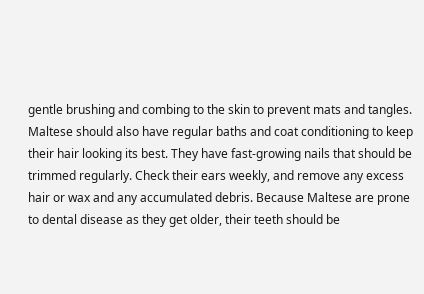gentle brushing and combing to the skin to prevent mats and tangles. Maltese should also have regular baths and coat conditioning to keep their hair looking its best. They have fast-growing nails that should be trimmed regularly. Check their ears weekly, and remove any excess hair or wax and any accumulated debris. Because Maltese are prone to dental disease as they get older, their teeth should be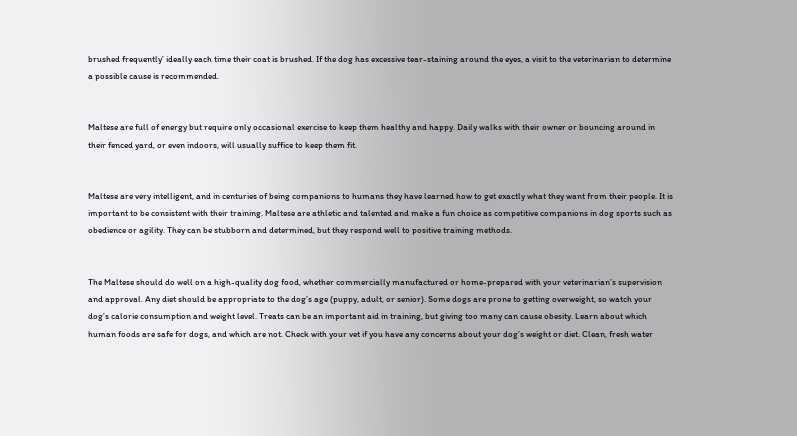brushed frequently’ ideally each time their coat is brushed. If the dog has excessive tear-staining around the eyes, a visit to the veterinarian to determine a possible cause is recommended.


Maltese are full of energy but require only occasional exercise to keep them healthy and happy. Daily walks with their owner or bouncing around in their fenced yard, or even indoors, will usually suffice to keep them fit.


Maltese are very intelligent, and in centuries of being companions to humans they have learned how to get exactly what they want from their people. It is important to be consistent with their training. Maltese are athletic and talented and make a fun choice as competitive companions in dog sports such as obedience or agility. They can be stubborn and determined, but they respond well to positive training methods.


The Maltese should do well on a high-quality dog food, whether commercially manufactured or home-prepared with your veterinarian’s supervision and approval. Any diet should be appropriate to the dog’s age (puppy, adult, or senior). Some dogs are prone to getting overweight, so watch your dog’s calorie consumption and weight level. Treats can be an important aid in training, but giving too many can cause obesity. Learn about which human foods are safe for dogs, and which are not. Check with your vet if you have any concerns about your dog’s weight or diet. Clean, fresh water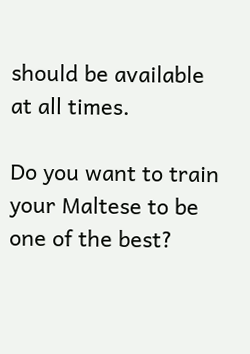should be available at all times.

Do you want to train your Maltese to be one of the best?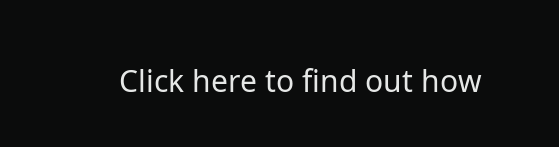Click here to find out how